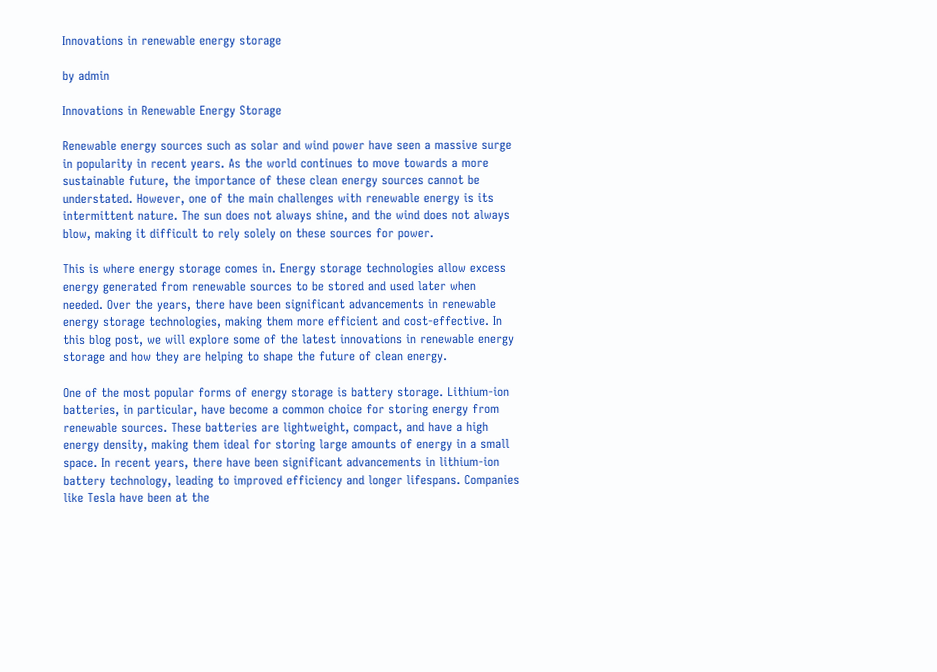Innovations in renewable energy storage

by admin

Innovations in Renewable Energy Storage

Renewable energy sources such as solar and wind power have seen a massive surge in popularity in recent years. As the world continues to move towards a more sustainable future, the importance of these clean energy sources cannot be understated. However, one of the main challenges with renewable energy is its intermittent nature. The sun does not always shine, and the wind does not always blow, making it difficult to rely solely on these sources for power.

This is where energy storage comes in. Energy storage technologies allow excess energy generated from renewable sources to be stored and used later when needed. Over the years, there have been significant advancements in renewable energy storage technologies, making them more efficient and cost-effective. In this blog post, we will explore some of the latest innovations in renewable energy storage and how they are helping to shape the future of clean energy.

One of the most popular forms of energy storage is battery storage. Lithium-ion batteries, in particular, have become a common choice for storing energy from renewable sources. These batteries are lightweight, compact, and have a high energy density, making them ideal for storing large amounts of energy in a small space. In recent years, there have been significant advancements in lithium-ion battery technology, leading to improved efficiency and longer lifespans. Companies like Tesla have been at the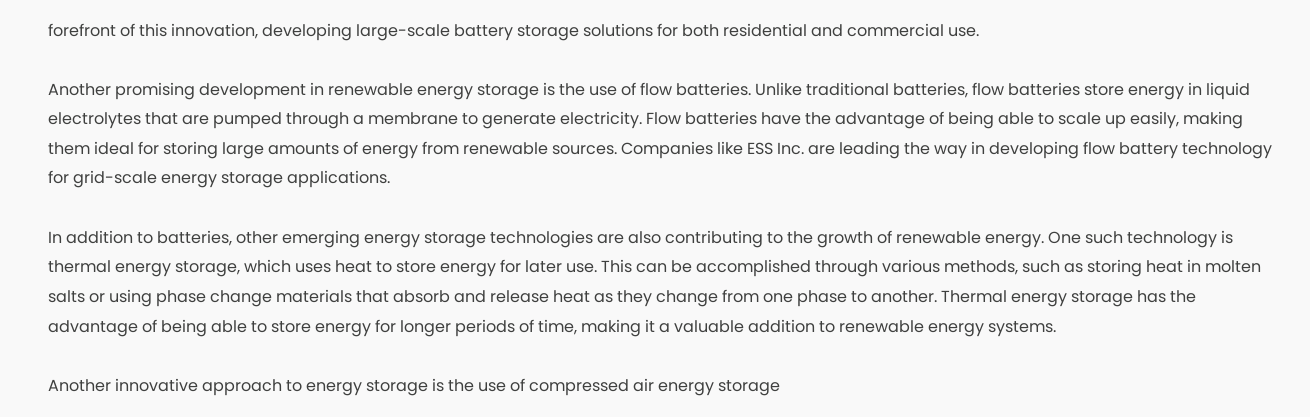forefront of this innovation, developing large-scale battery storage solutions for both residential and commercial use.

Another promising development in renewable energy storage is the use of flow batteries. Unlike traditional batteries, flow batteries store energy in liquid electrolytes that are pumped through a membrane to generate electricity. Flow batteries have the advantage of being able to scale up easily, making them ideal for storing large amounts of energy from renewable sources. Companies like ESS Inc. are leading the way in developing flow battery technology for grid-scale energy storage applications.

In addition to batteries, other emerging energy storage technologies are also contributing to the growth of renewable energy. One such technology is thermal energy storage, which uses heat to store energy for later use. This can be accomplished through various methods, such as storing heat in molten salts or using phase change materials that absorb and release heat as they change from one phase to another. Thermal energy storage has the advantage of being able to store energy for longer periods of time, making it a valuable addition to renewable energy systems.

Another innovative approach to energy storage is the use of compressed air energy storage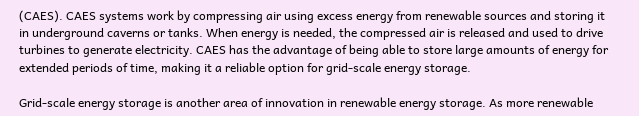(CAES). CAES systems work by compressing air using excess energy from renewable sources and storing it in underground caverns or tanks. When energy is needed, the compressed air is released and used to drive turbines to generate electricity. CAES has the advantage of being able to store large amounts of energy for extended periods of time, making it a reliable option for grid-scale energy storage.

Grid-scale energy storage is another area of innovation in renewable energy storage. As more renewable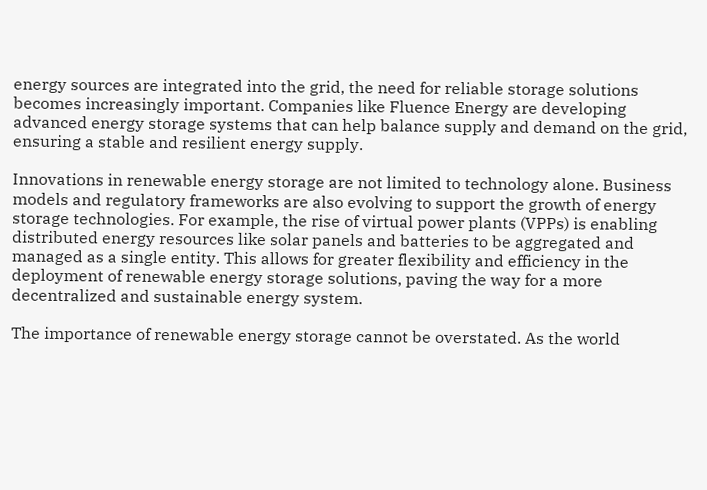energy sources are integrated into the grid, the need for reliable storage solutions becomes increasingly important. Companies like Fluence Energy are developing advanced energy storage systems that can help balance supply and demand on the grid, ensuring a stable and resilient energy supply.

Innovations in renewable energy storage are not limited to technology alone. Business models and regulatory frameworks are also evolving to support the growth of energy storage technologies. For example, the rise of virtual power plants (VPPs) is enabling distributed energy resources like solar panels and batteries to be aggregated and managed as a single entity. This allows for greater flexibility and efficiency in the deployment of renewable energy storage solutions, paving the way for a more decentralized and sustainable energy system.

The importance of renewable energy storage cannot be overstated. As the world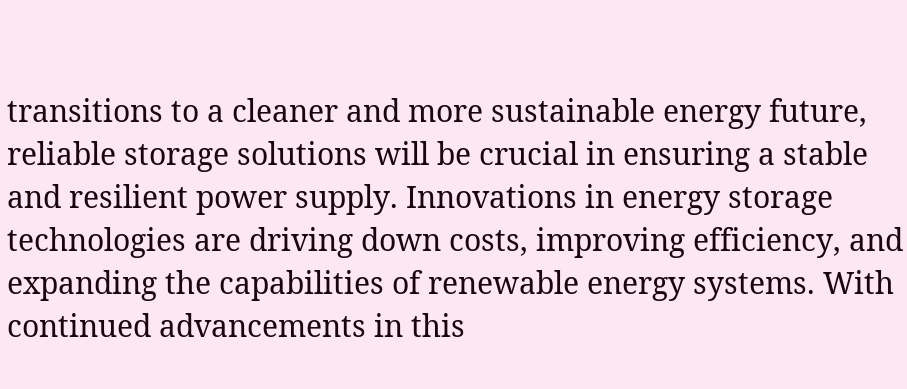transitions to a cleaner and more sustainable energy future, reliable storage solutions will be crucial in ensuring a stable and resilient power supply. Innovations in energy storage technologies are driving down costs, improving efficiency, and expanding the capabilities of renewable energy systems. With continued advancements in this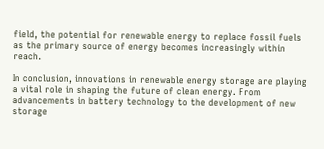field, the potential for renewable energy to replace fossil fuels as the primary source of energy becomes increasingly within reach.

In conclusion, innovations in renewable energy storage are playing a vital role in shaping the future of clean energy. From advancements in battery technology to the development of new storage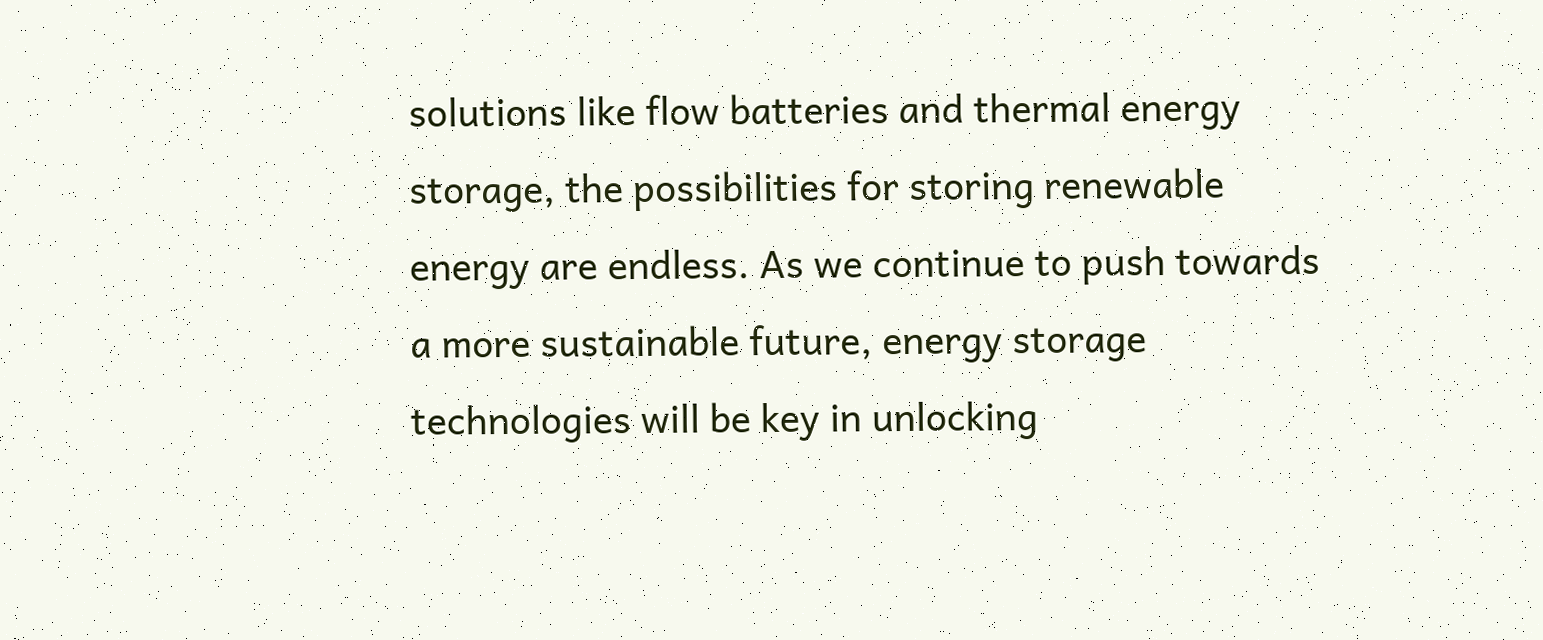solutions like flow batteries and thermal energy storage, the possibilities for storing renewable energy are endless. As we continue to push towards a more sustainable future, energy storage technologies will be key in unlocking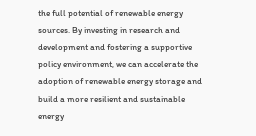the full potential of renewable energy sources. By investing in research and development and fostering a supportive policy environment, we can accelerate the adoption of renewable energy storage and build a more resilient and sustainable energy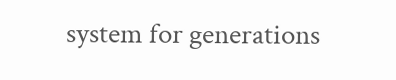system for generations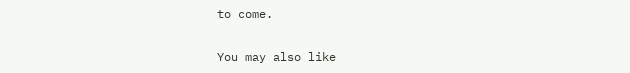to come.

You may also like